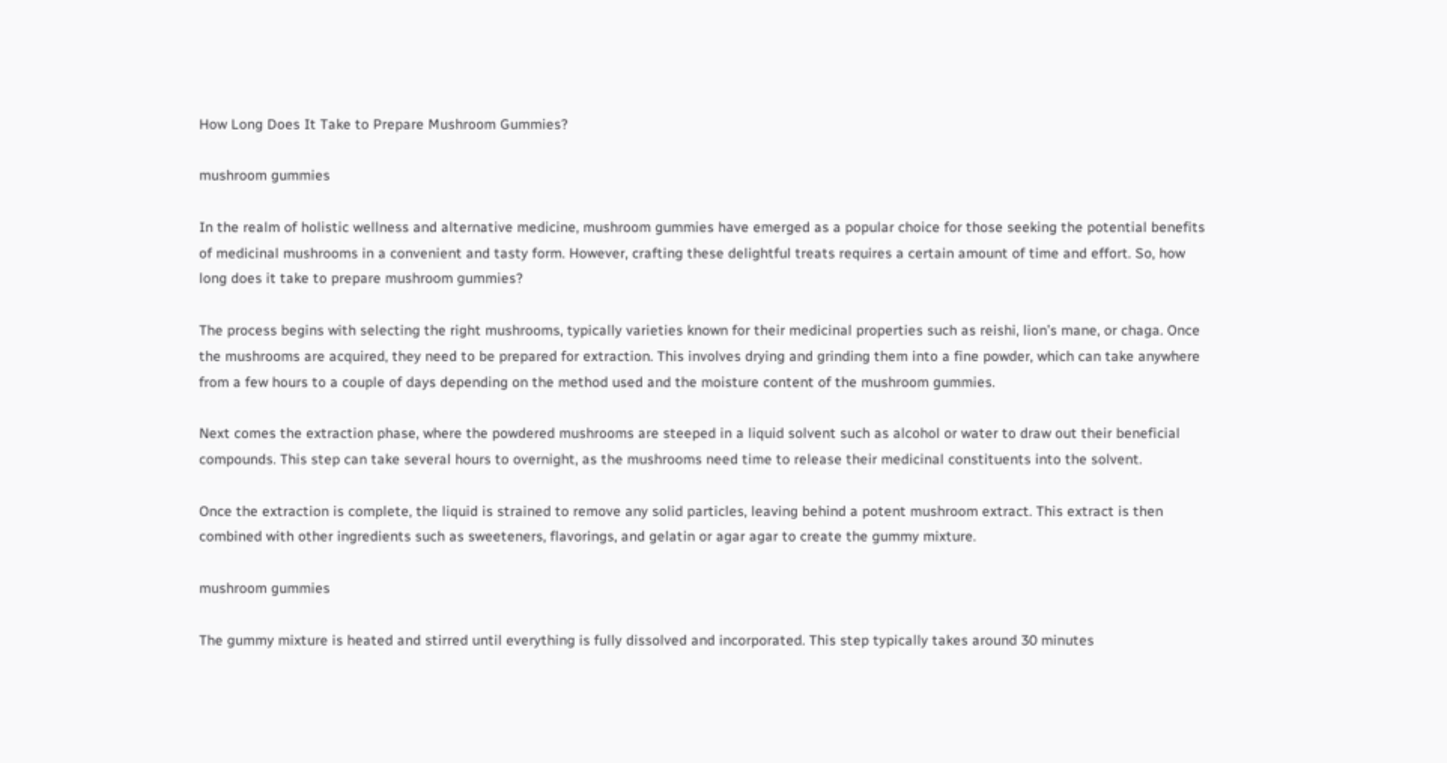How Long Does It Take to Prepare Mushroom Gummies?

mushroom gummies

In the realm of holistic wellness and alternative medicine, mushroom gummies have emerged as a popular choice for those seeking the potential benefits of medicinal mushrooms in a convenient and tasty form. However, crafting these delightful treats requires a certain amount of time and effort. So, how long does it take to prepare mushroom gummies?

The process begins with selecting the right mushrooms, typically varieties known for their medicinal properties such as reishi, lion’s mane, or chaga. Once the mushrooms are acquired, they need to be prepared for extraction. This involves drying and grinding them into a fine powder, which can take anywhere from a few hours to a couple of days depending on the method used and the moisture content of the mushroom gummies.

Next comes the extraction phase, where the powdered mushrooms are steeped in a liquid solvent such as alcohol or water to draw out their beneficial compounds. This step can take several hours to overnight, as the mushrooms need time to release their medicinal constituents into the solvent.

Once the extraction is complete, the liquid is strained to remove any solid particles, leaving behind a potent mushroom extract. This extract is then combined with other ingredients such as sweeteners, flavorings, and gelatin or agar agar to create the gummy mixture.

mushroom gummies

The gummy mixture is heated and stirred until everything is fully dissolved and incorporated. This step typically takes around 30 minutes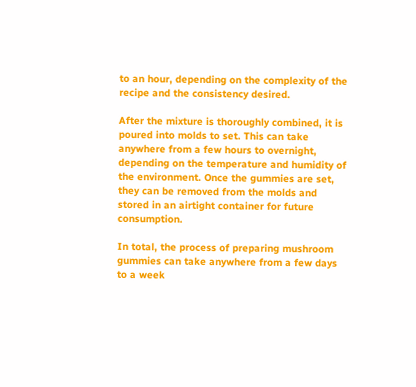to an hour, depending on the complexity of the recipe and the consistency desired.

After the mixture is thoroughly combined, it is poured into molds to set. This can take anywhere from a few hours to overnight, depending on the temperature and humidity of the environment. Once the gummies are set, they can be removed from the molds and stored in an airtight container for future consumption.

In total, the process of preparing mushroom gummies can take anywhere from a few days to a week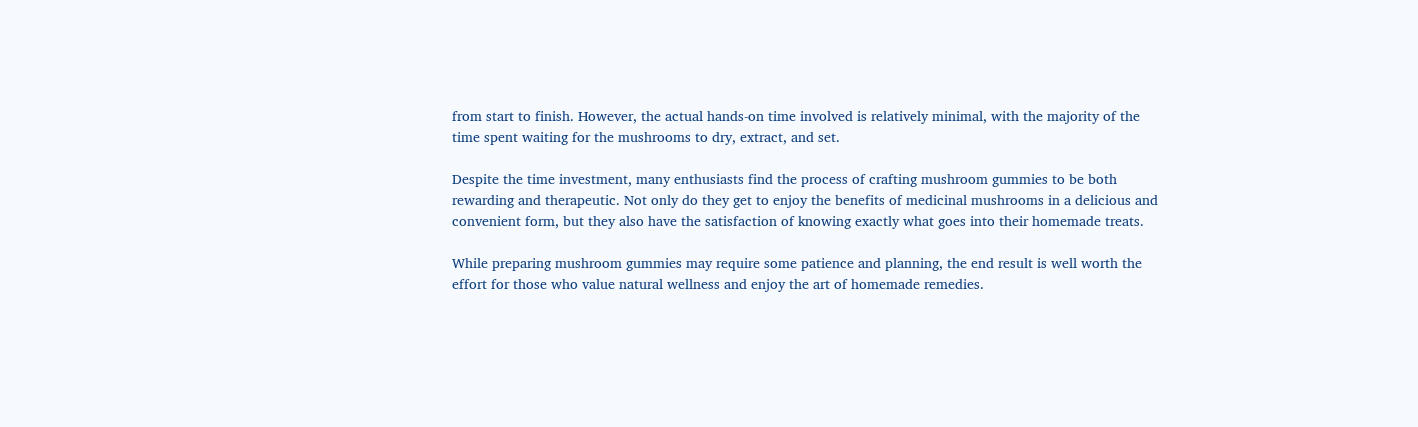from start to finish. However, the actual hands-on time involved is relatively minimal, with the majority of the time spent waiting for the mushrooms to dry, extract, and set.

Despite the time investment, many enthusiasts find the process of crafting mushroom gummies to be both rewarding and therapeutic. Not only do they get to enjoy the benefits of medicinal mushrooms in a delicious and convenient form, but they also have the satisfaction of knowing exactly what goes into their homemade treats.

While preparing mushroom gummies may require some patience and planning, the end result is well worth the effort for those who value natural wellness and enjoy the art of homemade remedies.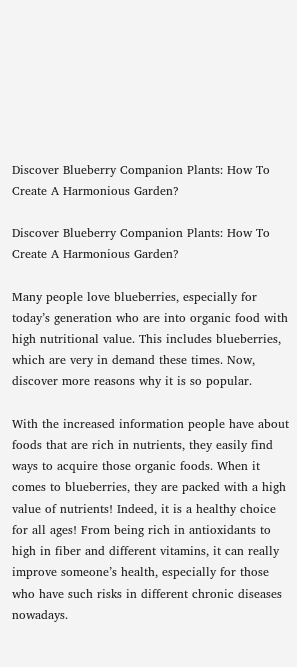Discover Blueberry Companion Plants: How To Create A Harmonious Garden?

Discover Blueberry Companion Plants: How To Create A Harmonious Garden?

Many people love blueberries, especially for today’s generation who are into organic food with high nutritional value. This includes blueberries, which are very in demand these times. Now, discover more reasons why it is so popular.

With the increased information people have about foods that are rich in nutrients, they easily find ways to acquire those organic foods. When it comes to blueberries, they are packed with a high value of nutrients! Indeed, it is a healthy choice for all ages! From being rich in antioxidants to high in fiber and different vitamins, it can really improve someone’s health, especially for those who have such risks in different chronic diseases nowadays.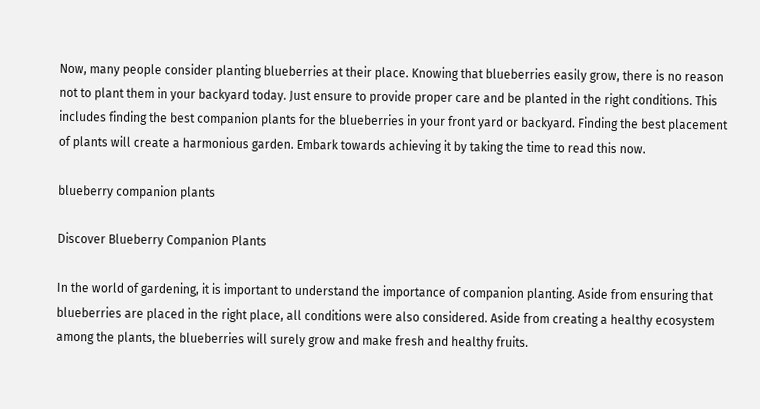Now, many people consider planting blueberries at their place. Knowing that blueberries easily grow, there is no reason not to plant them in your backyard today. Just ensure to provide proper care and be planted in the right conditions. This includes finding the best companion plants for the blueberries in your front yard or backyard. Finding the best placement of plants will create a harmonious garden. Embark towards achieving it by taking the time to read this now.

blueberry companion plants

Discover Blueberry Companion Plants

In the world of gardening, it is important to understand the importance of companion planting. Aside from ensuring that blueberries are placed in the right place, all conditions were also considered. Aside from creating a healthy ecosystem among the plants, the blueberries will surely grow and make fresh and healthy fruits.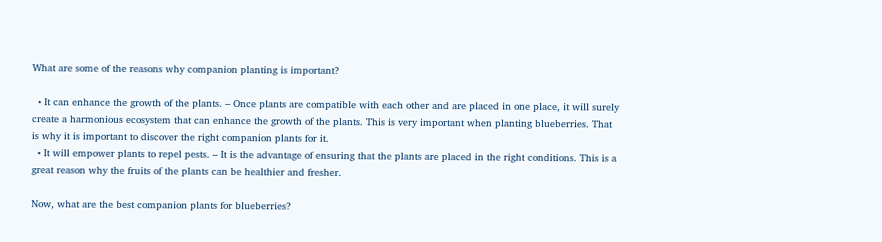What are some of the reasons why companion planting is important?

  • It can enhance the growth of the plants. – Once plants are compatible with each other and are placed in one place, it will surely create a harmonious ecosystem that can enhance the growth of the plants. This is very important when planting blueberries. That is why it is important to discover the right companion plants for it.
  • It will empower plants to repel pests. – It is the advantage of ensuring that the plants are placed in the right conditions. This is a great reason why the fruits of the plants can be healthier and fresher.

Now, what are the best companion plants for blueberries?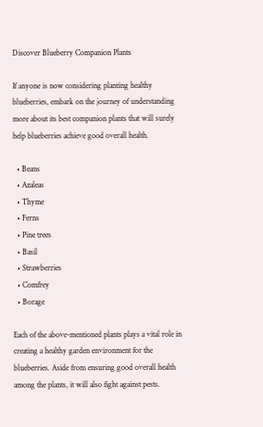Discover Blueberry Companion Plants

If anyone is now considering planting healthy blueberries, embark on the journey of understanding more about its best companion plants that will surely help blueberries achieve good overall health.

  • Beans
  • Azaleas
  • Thyme
  • Ferns
  • Pine trees
  • Basil
  • Strawberries
  • Comfrey
  • Borage

Each of the above-mentioned plants plays a vital role in creating a healthy garden environment for the blueberries. Aside from ensuring good overall health among the plants, it will also fight against pests.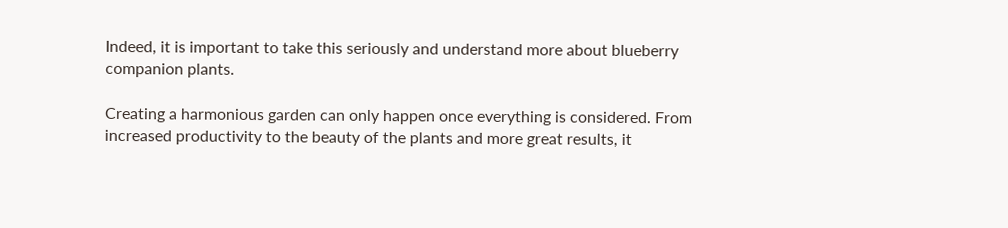Indeed, it is important to take this seriously and understand more about blueberry companion plants.

Creating a harmonious garden can only happen once everything is considered. From increased productivity to the beauty of the plants and more great results, it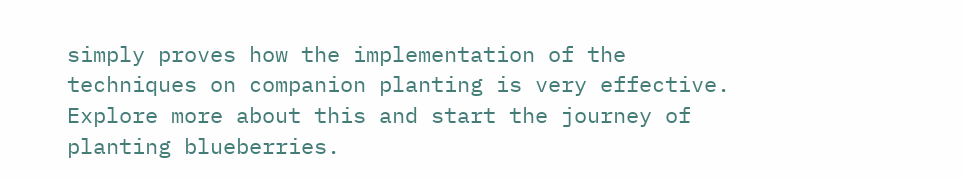simply proves how the implementation of the techniques on companion planting is very effective. Explore more about this and start the journey of planting blueberries.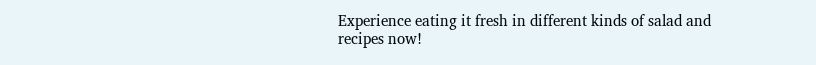Experience eating it fresh in different kinds of salad and recipes now!